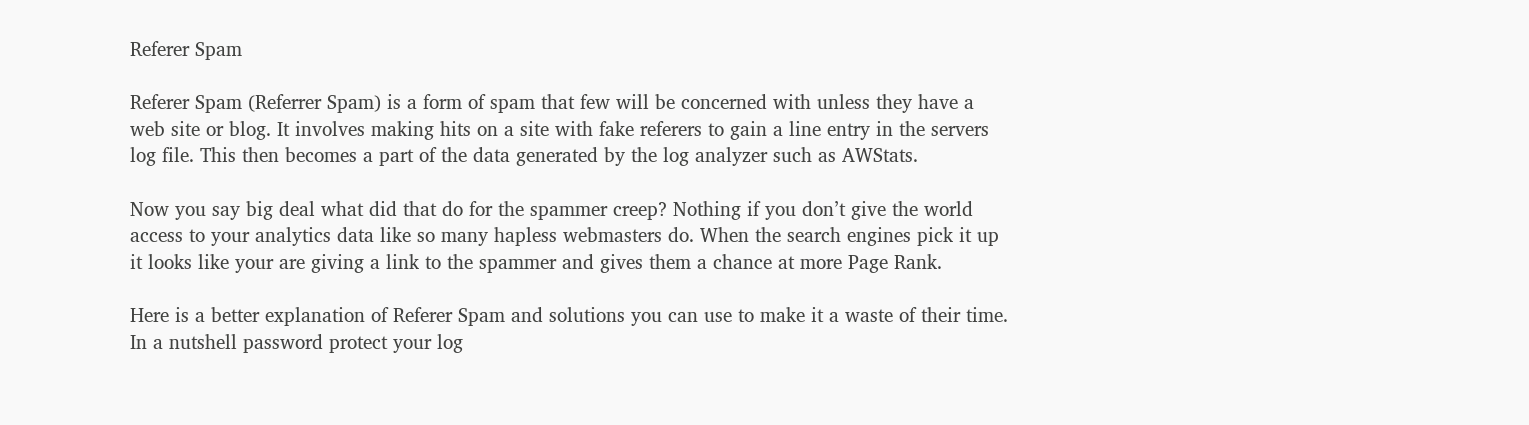Referer Spam

Referer Spam (Referrer Spam) is a form of spam that few will be concerned with unless they have a web site or blog. It involves making hits on a site with fake referers to gain a line entry in the servers log file. This then becomes a part of the data generated by the log analyzer such as AWStats.

Now you say big deal what did that do for the spammer creep? Nothing if you don’t give the world access to your analytics data like so many hapless webmasters do. When the search engines pick it up it looks like your are giving a link to the spammer and gives them a chance at more Page Rank.

Here is a better explanation of Referer Spam and solutions you can use to make it a waste of their time. In a nutshell password protect your log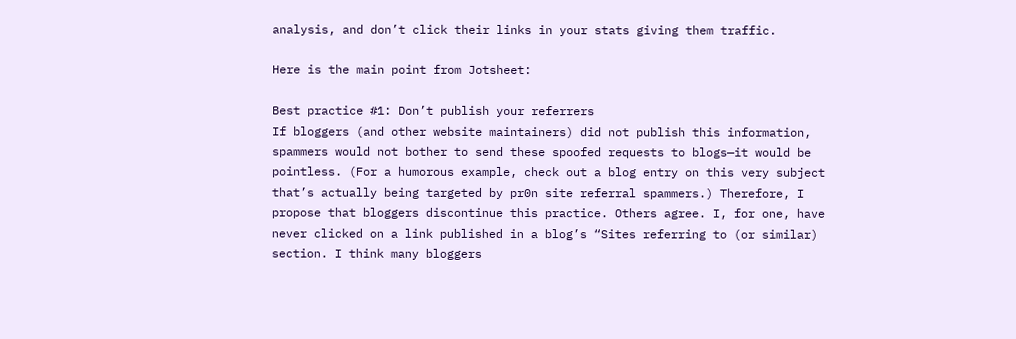analysis, and don’t click their links in your stats giving them traffic.

Here is the main point from Jotsheet:

Best practice #1: Don’t publish your referrers
If bloggers (and other website maintainers) did not publish this information, spammers would not bother to send these spoofed requests to blogs—it would be pointless. (For a humorous example, check out a blog entry on this very subject that’s actually being targeted by pr0n site referral spammers.) Therefore, I propose that bloggers discontinue this practice. Others agree. I, for one, have never clicked on a link published in a blog’s “Sites referring to (or similar) section. I think many bloggers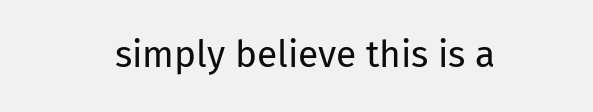simply believe this is a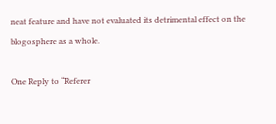neat feature and have not evaluated its detrimental effect on the blogosphere as a whole.

One Reply to “Referer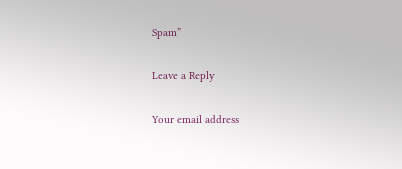Spam”

Leave a Reply

Your email address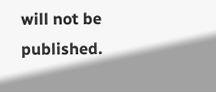will not be published.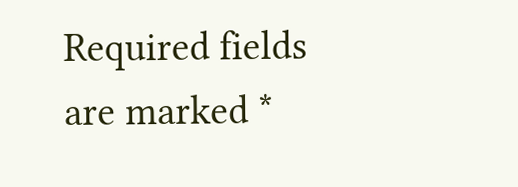Required fields are marked *